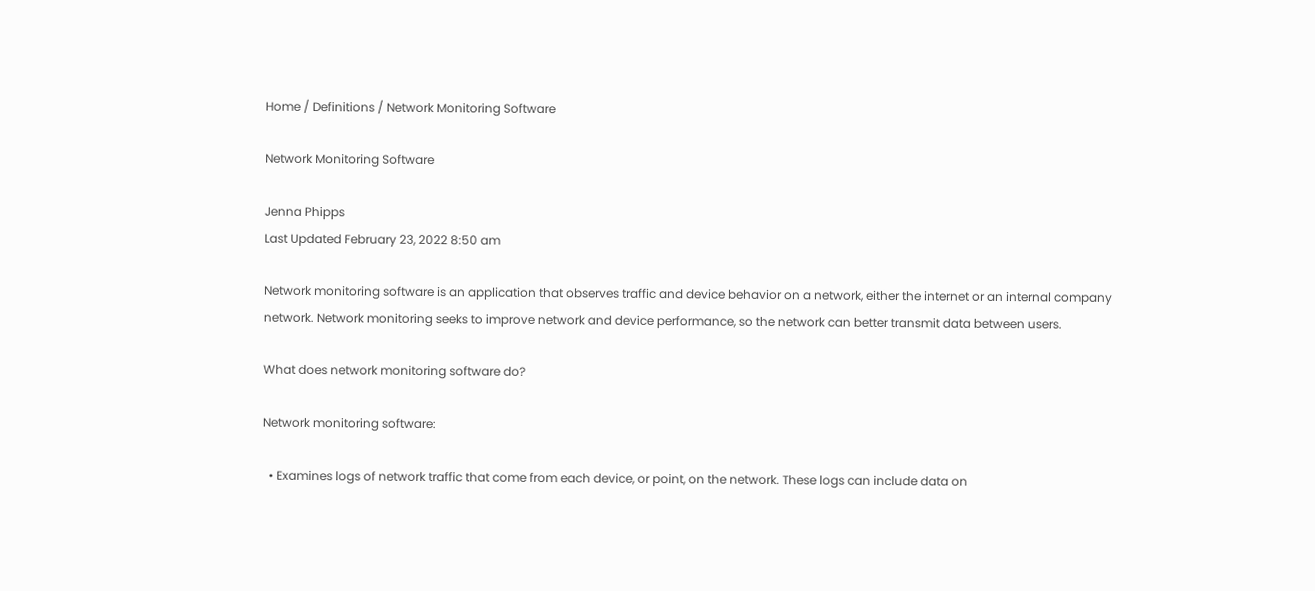Home / Definitions / Network Monitoring Software

Network Monitoring Software

Jenna Phipps
Last Updated February 23, 2022 8:50 am

Network monitoring software is an application that observes traffic and device behavior on a network, either the internet or an internal company network. Network monitoring seeks to improve network and device performance, so the network can better transmit data between users.

What does network monitoring software do?

Network monitoring software:

  • Examines logs of network traffic that come from each device, or point, on the network. These logs can include data on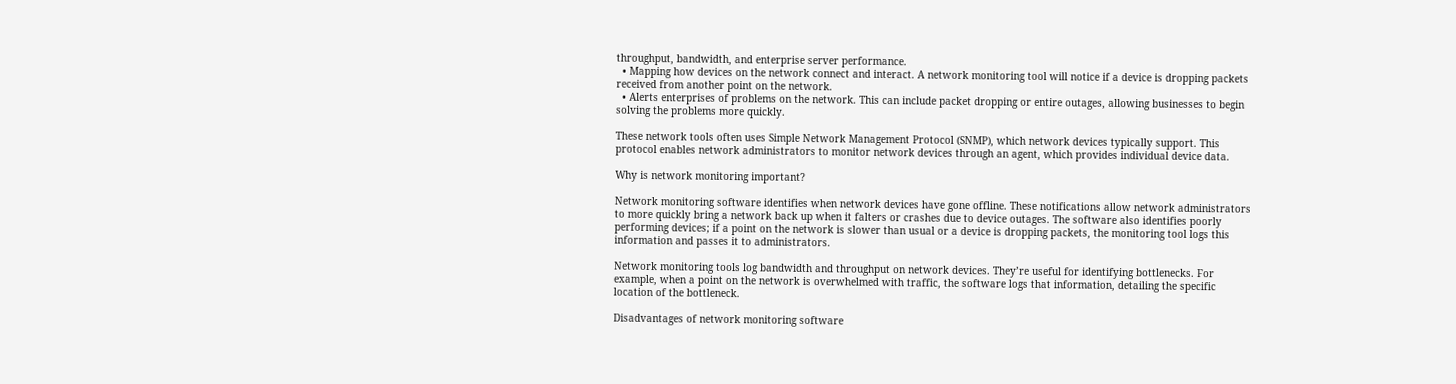throughput, bandwidth, and enterprise server performance.
  • Mapping how devices on the network connect and interact. A network monitoring tool will notice if a device is dropping packets received from another point on the network.
  • Alerts enterprises of problems on the network. This can include packet dropping or entire outages, allowing businesses to begin solving the problems more quickly.

These network tools often uses Simple Network Management Protocol (SNMP), which network devices typically support. This protocol enables network administrators to monitor network devices through an agent, which provides individual device data.

Why is network monitoring important?

Network monitoring software identifies when network devices have gone offline. These notifications allow network administrators to more quickly bring a network back up when it falters or crashes due to device outages. The software also identifies poorly performing devices; if a point on the network is slower than usual or a device is dropping packets, the monitoring tool logs this information and passes it to administrators.

Network monitoring tools log bandwidth and throughput on network devices. They’re useful for identifying bottlenecks. For example, when a point on the network is overwhelmed with traffic, the software logs that information, detailing the specific location of the bottleneck.

Disadvantages of network monitoring software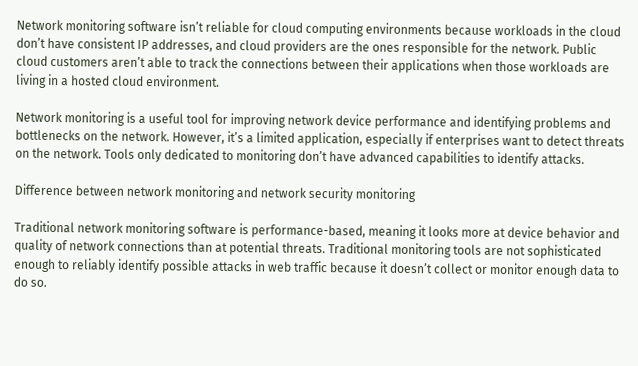Network monitoring software isn’t reliable for cloud computing environments because workloads in the cloud don’t have consistent IP addresses, and cloud providers are the ones responsible for the network. Public cloud customers aren’t able to track the connections between their applications when those workloads are living in a hosted cloud environment.

Network monitoring is a useful tool for improving network device performance and identifying problems and bottlenecks on the network. However, it’s a limited application, especially if enterprises want to detect threats on the network. Tools only dedicated to monitoring don’t have advanced capabilities to identify attacks.

Difference between network monitoring and network security monitoring

Traditional network monitoring software is performance-based, meaning it looks more at device behavior and quality of network connections than at potential threats. Traditional monitoring tools are not sophisticated enough to reliably identify possible attacks in web traffic because it doesn’t collect or monitor enough data to do so.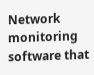Network monitoring software that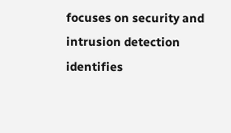focuses on security and intrusion detection identifies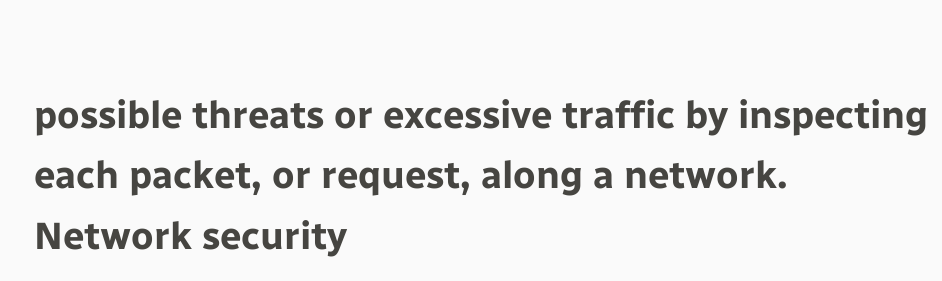possible threats or excessive traffic by inspecting each packet, or request, along a network. Network security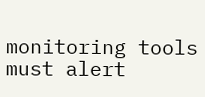monitoring tools must alert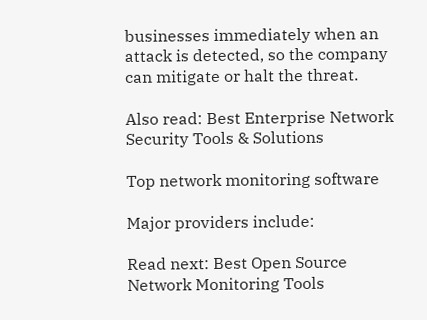businesses immediately when an attack is detected, so the company can mitigate or halt the threat.

Also read: Best Enterprise Network Security Tools & Solutions

Top network monitoring software

Major providers include:

Read next: Best Open Source Network Monitoring Tools